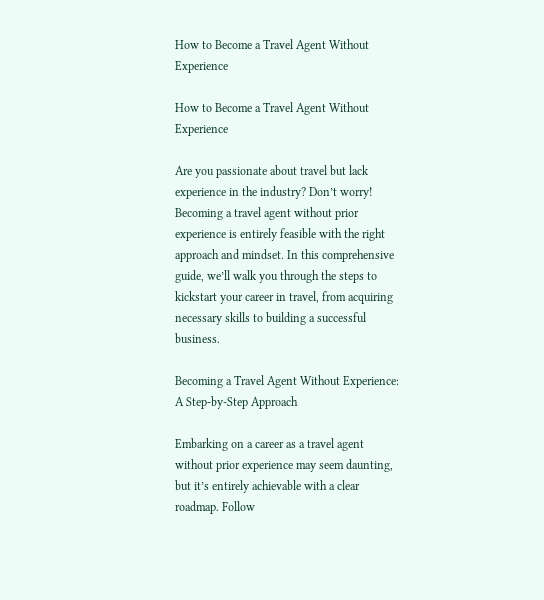How to Become a Travel Agent Without Experience

How to Become a Travel Agent Without Experience

Are you passionate about travel but lack experience in the industry? Don’t worry! Becoming a travel agent without prior experience is entirely feasible with the right approach and mindset. In this comprehensive guide, we’ll walk you through the steps to kickstart your career in travel, from acquiring necessary skills to building a successful business.

Becoming a Travel Agent Without Experience: A Step-by-Step Approach

Embarking on a career as a travel agent without prior experience may seem daunting, but it’s entirely achievable with a clear roadmap. Follow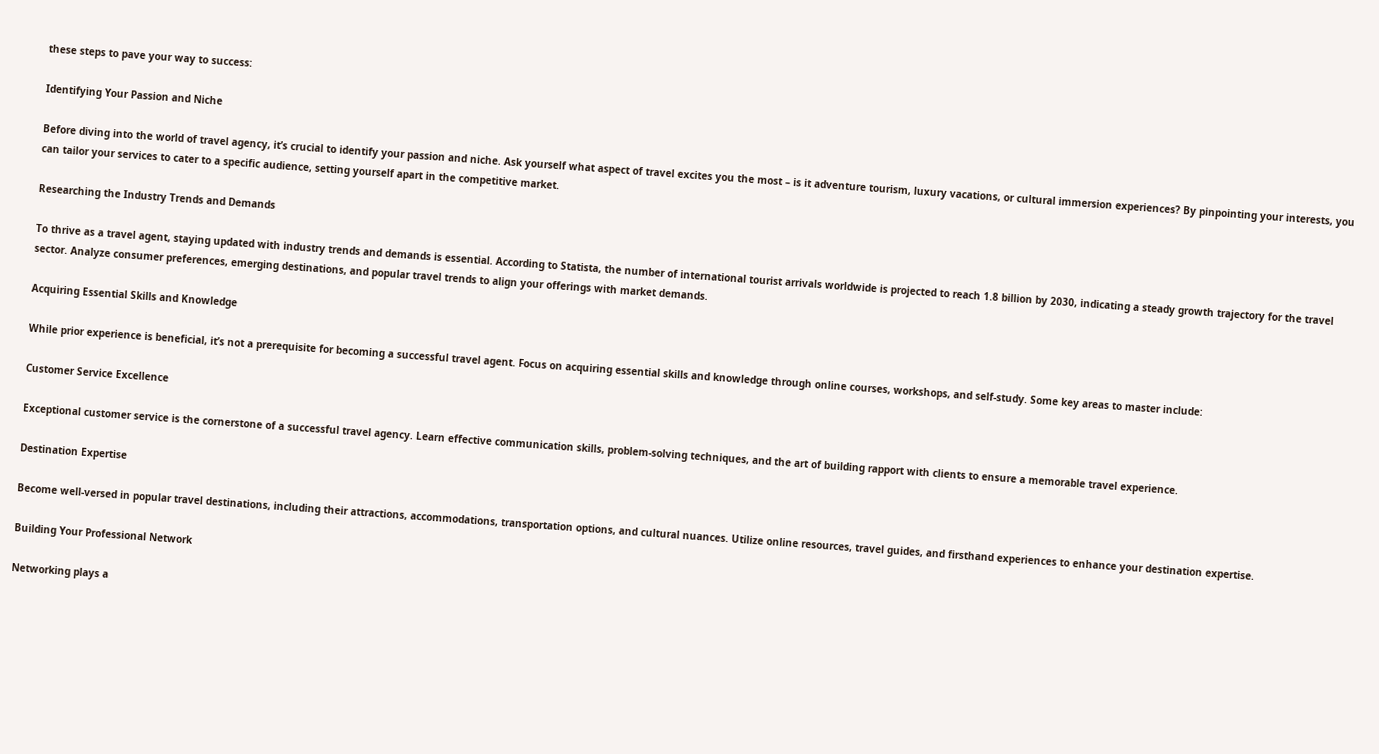these steps to pave your way to success:

Identifying Your Passion and Niche

Before diving into the world of travel agency, it’s crucial to identify your passion and niche. Ask yourself what aspect of travel excites you the most – is it adventure tourism, luxury vacations, or cultural immersion experiences? By pinpointing your interests, you can tailor your services to cater to a specific audience, setting yourself apart in the competitive market.

Researching the Industry Trends and Demands

To thrive as a travel agent, staying updated with industry trends and demands is essential. According to Statista, the number of international tourist arrivals worldwide is projected to reach 1.8 billion by 2030, indicating a steady growth trajectory for the travel sector. Analyze consumer preferences, emerging destinations, and popular travel trends to align your offerings with market demands.

Acquiring Essential Skills and Knowledge

While prior experience is beneficial, it’s not a prerequisite for becoming a successful travel agent. Focus on acquiring essential skills and knowledge through online courses, workshops, and self-study. Some key areas to master include:

Customer Service Excellence

Exceptional customer service is the cornerstone of a successful travel agency. Learn effective communication skills, problem-solving techniques, and the art of building rapport with clients to ensure a memorable travel experience.

Destination Expertise

Become well-versed in popular travel destinations, including their attractions, accommodations, transportation options, and cultural nuances. Utilize online resources, travel guides, and firsthand experiences to enhance your destination expertise.

Building Your Professional Network

Networking plays a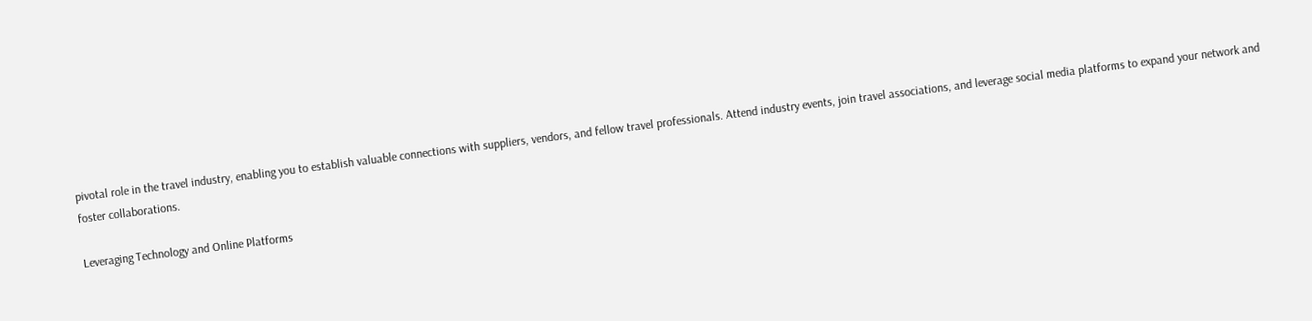pivotal role in the travel industry, enabling you to establish valuable connections with suppliers, vendors, and fellow travel professionals. Attend industry events, join travel associations, and leverage social media platforms to expand your network and foster collaborations.

Leveraging Technology and Online Platforms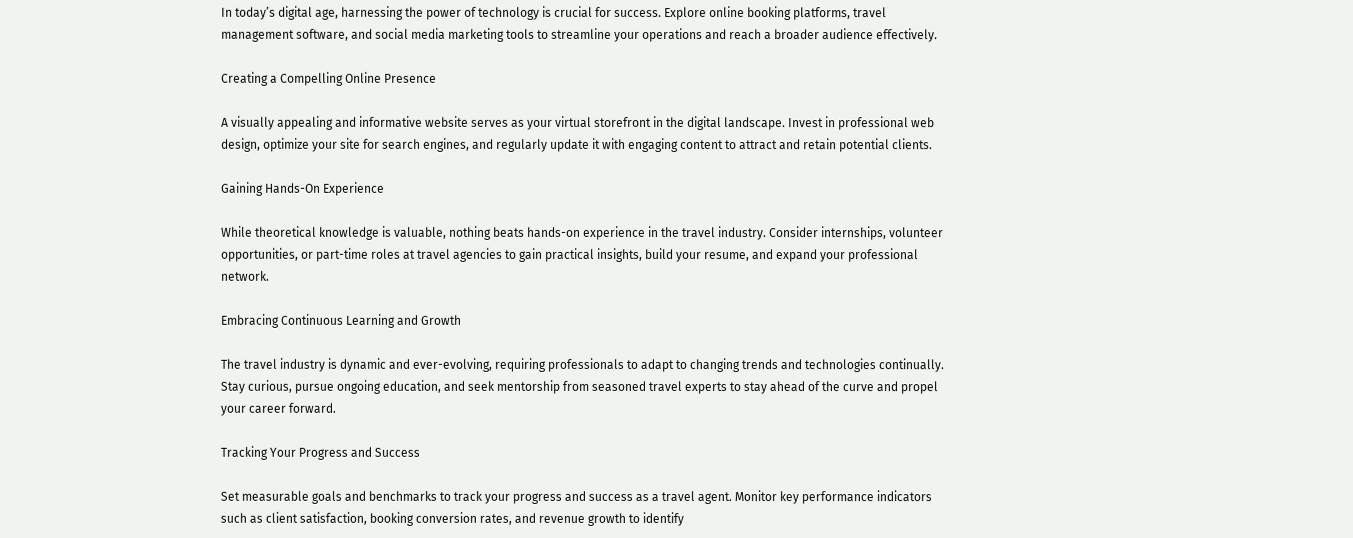In today’s digital age, harnessing the power of technology is crucial for success. Explore online booking platforms, travel management software, and social media marketing tools to streamline your operations and reach a broader audience effectively.

Creating a Compelling Online Presence

A visually appealing and informative website serves as your virtual storefront in the digital landscape. Invest in professional web design, optimize your site for search engines, and regularly update it with engaging content to attract and retain potential clients.

Gaining Hands-On Experience

While theoretical knowledge is valuable, nothing beats hands-on experience in the travel industry. Consider internships, volunteer opportunities, or part-time roles at travel agencies to gain practical insights, build your resume, and expand your professional network.

Embracing Continuous Learning and Growth

The travel industry is dynamic and ever-evolving, requiring professionals to adapt to changing trends and technologies continually. Stay curious, pursue ongoing education, and seek mentorship from seasoned travel experts to stay ahead of the curve and propel your career forward.

Tracking Your Progress and Success

Set measurable goals and benchmarks to track your progress and success as a travel agent. Monitor key performance indicators such as client satisfaction, booking conversion rates, and revenue growth to identify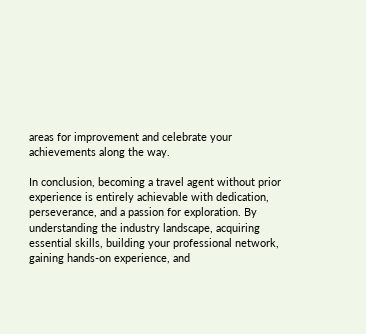areas for improvement and celebrate your achievements along the way.

In conclusion, becoming a travel agent without prior experience is entirely achievable with dedication, perseverance, and a passion for exploration. By understanding the industry landscape, acquiring essential skills, building your professional network, gaining hands-on experience, and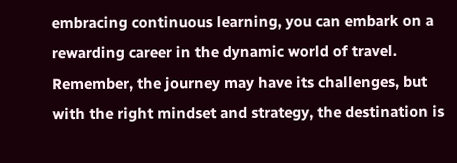embracing continuous learning, you can embark on a rewarding career in the dynamic world of travel. Remember, the journey may have its challenges, but with the right mindset and strategy, the destination is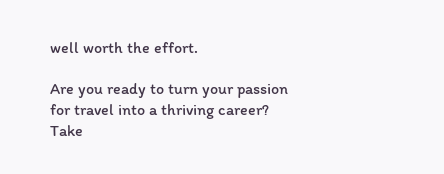well worth the effort.

Are you ready to turn your passion for travel into a thriving career? Take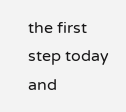the first step today and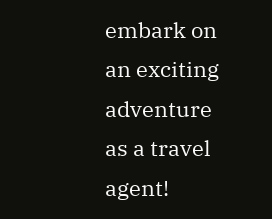embark on an exciting adventure as a travel agent!